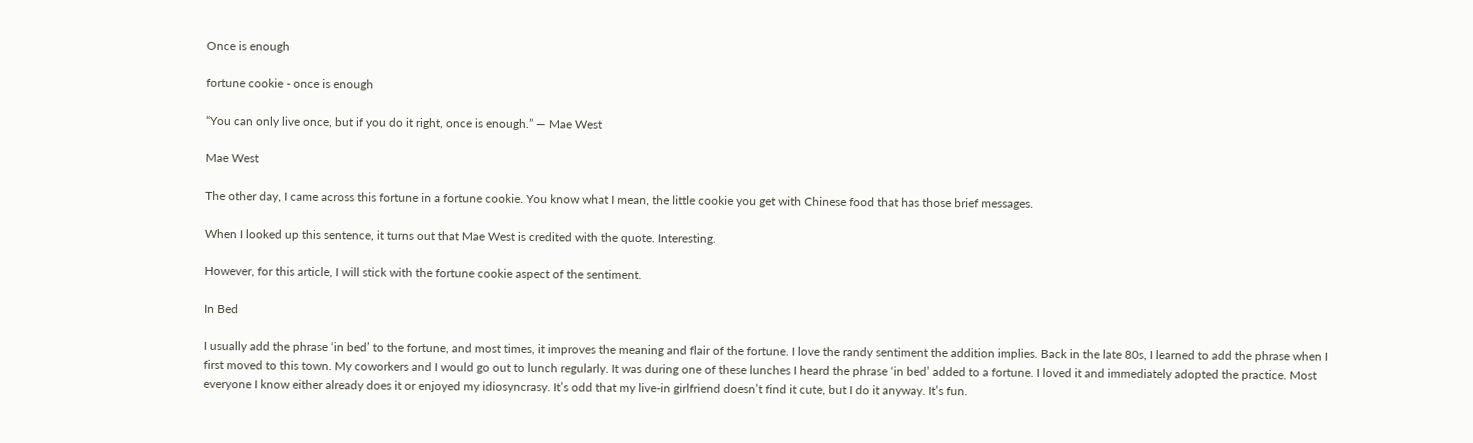Once is enough

fortune cookie - once is enough

“You can only live once, but if you do it right, once is enough.” — Mae West

Mae West

The other day, I came across this fortune in a fortune cookie. You know what I mean, the little cookie you get with Chinese food that has those brief messages.

When I looked up this sentence, it turns out that Mae West is credited with the quote. Interesting.

However, for this article, I will stick with the fortune cookie aspect of the sentiment.

In Bed

I usually add the phrase ‘in bed’ to the fortune, and most times, it improves the meaning and flair of the fortune. I love the randy sentiment the addition implies. Back in the late 80s, I learned to add the phrase when I first moved to this town. My coworkers and I would go out to lunch regularly. It was during one of these lunches I heard the phrase ‘in bed’ added to a fortune. I loved it and immediately adopted the practice. Most everyone I know either already does it or enjoyed my idiosyncrasy. It’s odd that my live-in girlfriend doesn’t find it cute, but I do it anyway. It’s fun.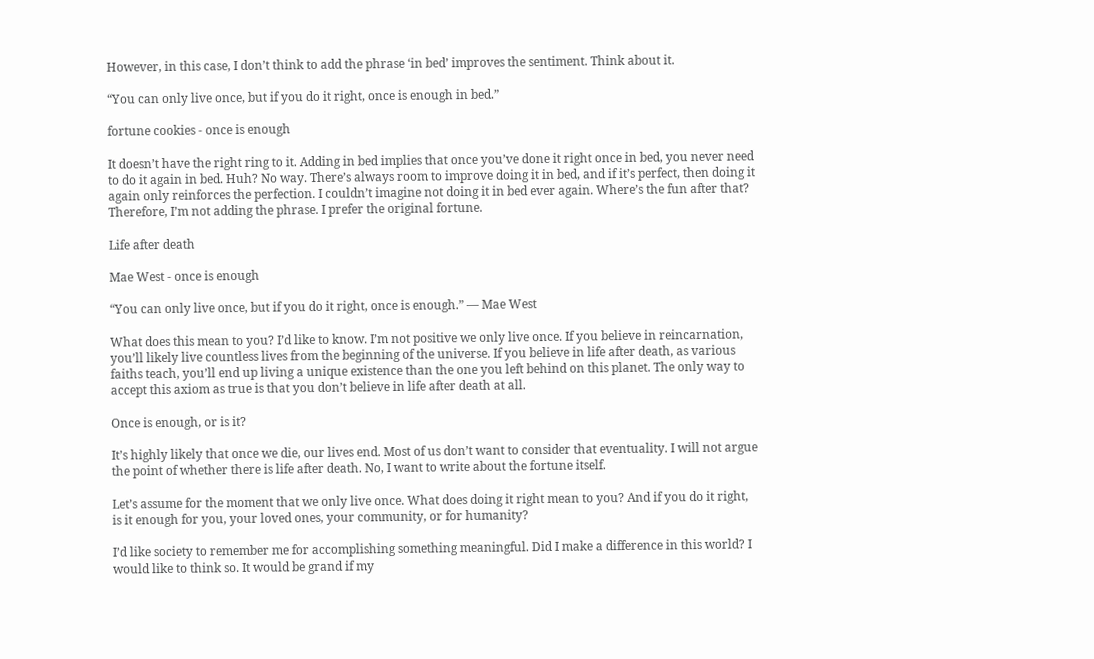However, in this case, I don’t think to add the phrase ‘in bed’ improves the sentiment. Think about it.

“You can only live once, but if you do it right, once is enough in bed.”

fortune cookies - once is enough

It doesn’t have the right ring to it. Adding in bed implies that once you’ve done it right once in bed, you never need to do it again in bed. Huh? No way. There’s always room to improve doing it in bed, and if it’s perfect, then doing it again only reinforces the perfection. I couldn’t imagine not doing it in bed ever again. Where’s the fun after that? Therefore, I’m not adding the phrase. I prefer the original fortune.

Life after death

Mae West - once is enough

“You can only live once, but if you do it right, once is enough.” — Mae West

What does this mean to you? I’d like to know. I’m not positive we only live once. If you believe in reincarnation, you’ll likely live countless lives from the beginning of the universe. If you believe in life after death, as various faiths teach, you’ll end up living a unique existence than the one you left behind on this planet. The only way to accept this axiom as true is that you don’t believe in life after death at all.

Once is enough, or is it?

It’s highly likely that once we die, our lives end. Most of us don’t want to consider that eventuality. I will not argue the point of whether there is life after death. No, I want to write about the fortune itself.

Let’s assume for the moment that we only live once. What does doing it right mean to you? And if you do it right, is it enough for you, your loved ones, your community, or for humanity?

I’d like society to remember me for accomplishing something meaningful. Did I make a difference in this world? I would like to think so. It would be grand if my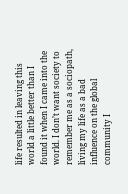life resulted in leaving this world a little better than I found it when I came into the world. I don’t want society to remember me as a sociopath, living my life as a bad influence on the global community I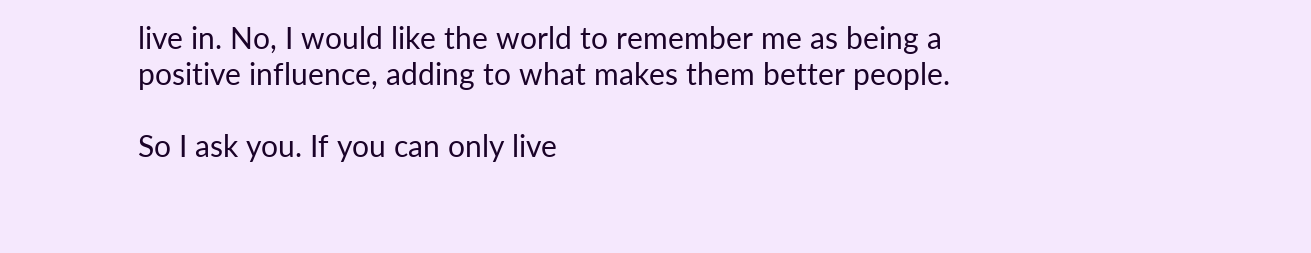live in. No, I would like the world to remember me as being a positive influence, adding to what makes them better people.

So I ask you. If you can only live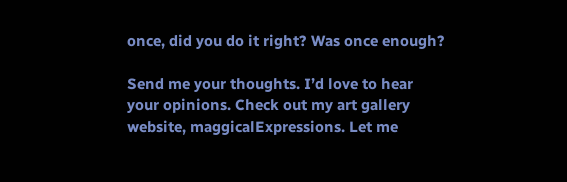once, did you do it right? Was once enough?

Send me your thoughts. I’d love to hear your opinions. Check out my art gallery website, maggicalExpressions. Let me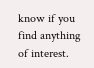know if you find anything of interest.